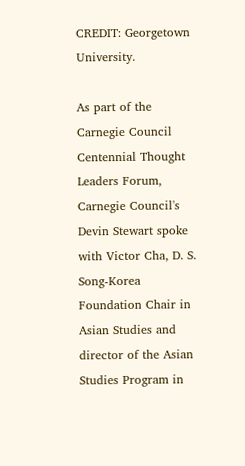CREDIT: Georgetown University.

As part of the Carnegie Council Centennial Thought Leaders Forum, Carnegie Council's Devin Stewart spoke with Victor Cha, D. S. Song-Korea Foundation Chair in Asian Studies and director of the Asian Studies Program in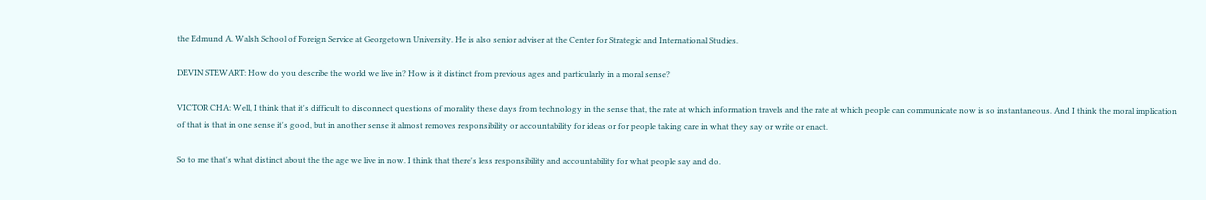the Edmund A. Walsh School of Foreign Service at Georgetown University. He is also senior adviser at the Center for Strategic and International Studies.

DEVIN STEWART: How do you describe the world we live in? How is it distinct from previous ages and particularly in a moral sense?

VICTOR CHA: Well, I think that it's difficult to disconnect questions of morality these days from technology in the sense that, the rate at which information travels and the rate at which people can communicate now is so instantaneous. And I think the moral implication of that is that in one sense it's good, but in another sense it almost removes responsibility or accountability for ideas or for people taking care in what they say or write or enact.

So to me that's what distinct about the the age we live in now. I think that there's less responsibility and accountability for what people say and do.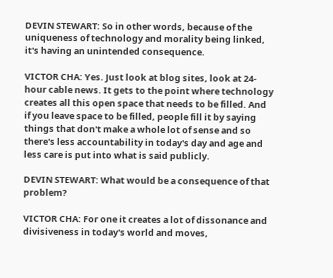DEVIN STEWART: So in other words, because of the uniqueness of technology and morality being linked, it's having an unintended consequence.

VICTOR CHA: Yes. Just look at blog sites, look at 24-hour cable news. It gets to the point where technology creates all this open space that needs to be filled. And if you leave space to be filled, people fill it by saying things that don't make a whole lot of sense and so there's less accountability in today's day and age and less care is put into what is said publicly.

DEVIN STEWART: What would be a consequence of that problem?

VICTOR CHA: For one it creates a lot of dissonance and divisiveness in today's world and moves,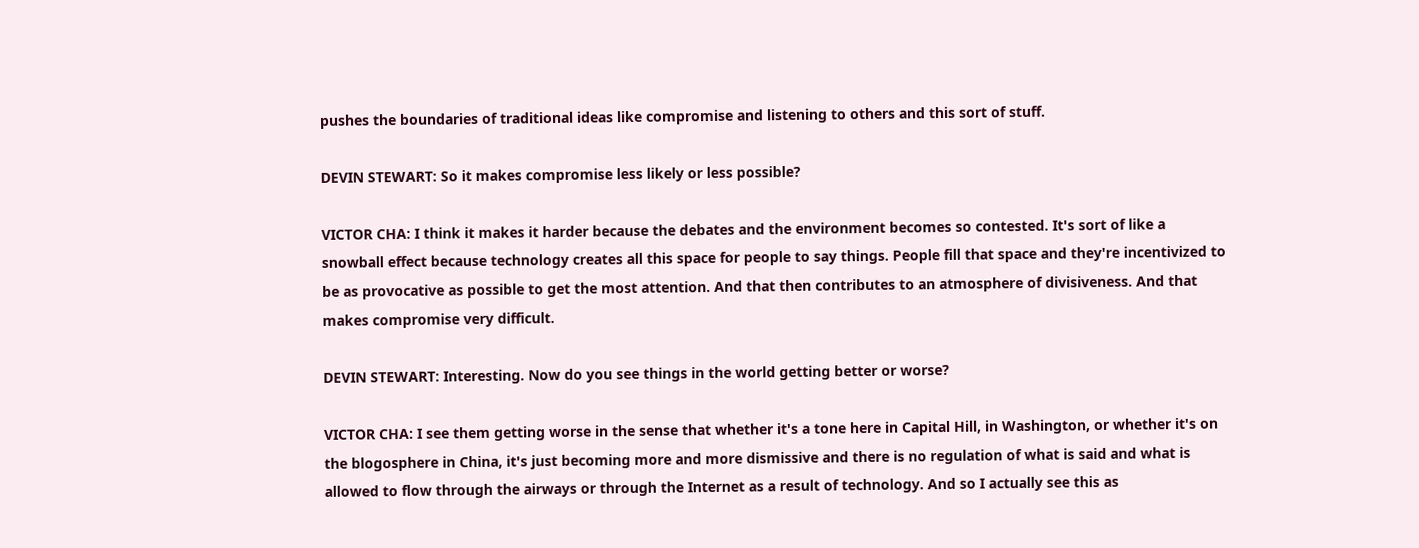pushes the boundaries of traditional ideas like compromise and listening to others and this sort of stuff.

DEVIN STEWART: So it makes compromise less likely or less possible?

VICTOR CHA: I think it makes it harder because the debates and the environment becomes so contested. It's sort of like a snowball effect because technology creates all this space for people to say things. People fill that space and they're incentivized to be as provocative as possible to get the most attention. And that then contributes to an atmosphere of divisiveness. And that makes compromise very difficult.

DEVIN STEWART: Interesting. Now do you see things in the world getting better or worse?

VICTOR CHA: I see them getting worse in the sense that whether it's a tone here in Capital Hill, in Washington, or whether it's on the blogosphere in China, it's just becoming more and more dismissive and there is no regulation of what is said and what is allowed to flow through the airways or through the Internet as a result of technology. And so I actually see this as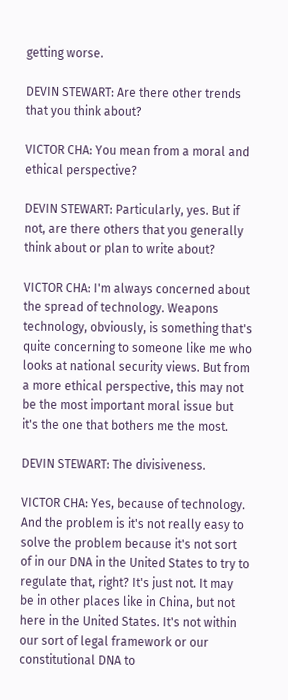getting worse.

DEVIN STEWART: Are there other trends that you think about?

VICTOR CHA: You mean from a moral and ethical perspective?

DEVIN STEWART: Particularly, yes. But if not, are there others that you generally think about or plan to write about?

VICTOR CHA: I'm always concerned about the spread of technology. Weapons technology, obviously, is something that's quite concerning to someone like me who looks at national security views. But from a more ethical perspective, this may not be the most important moral issue but it's the one that bothers me the most.

DEVIN STEWART: The divisiveness.

VICTOR CHA: Yes, because of technology. And the problem is it's not really easy to solve the problem because it's not sort of in our DNA in the United States to try to regulate that, right? It's just not. It may be in other places like in China, but not here in the United States. It's not within our sort of legal framework or our constitutional DNA to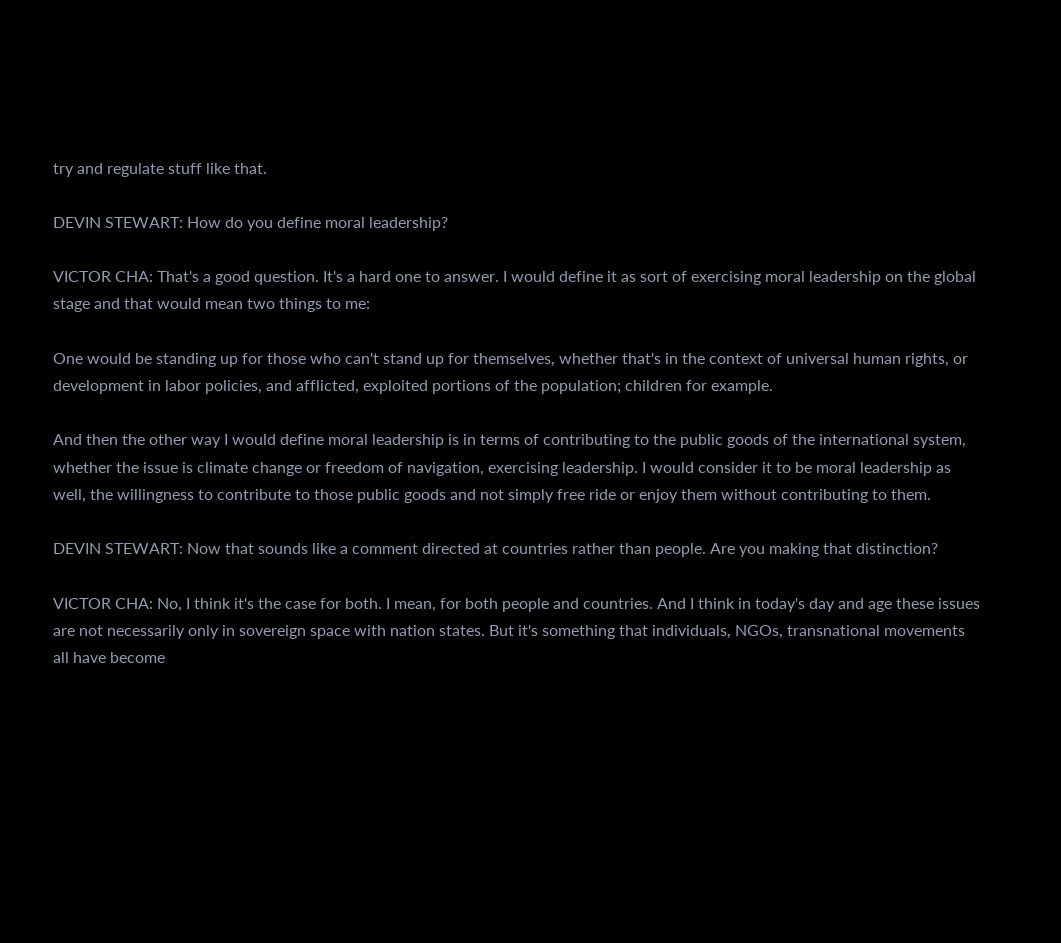try and regulate stuff like that.

DEVIN STEWART: How do you define moral leadership?

VICTOR CHA: That's a good question. It's a hard one to answer. I would define it as sort of exercising moral leadership on the global stage and that would mean two things to me:

One would be standing up for those who can't stand up for themselves, whether that's in the context of universal human rights, or development in labor policies, and afflicted, exploited portions of the population; children for example.

And then the other way I would define moral leadership is in terms of contributing to the public goods of the international system, whether the issue is climate change or freedom of navigation, exercising leadership. I would consider it to be moral leadership as well, the willingness to contribute to those public goods and not simply free ride or enjoy them without contributing to them.

DEVIN STEWART: Now that sounds like a comment directed at countries rather than people. Are you making that distinction?

VICTOR CHA: No, I think it's the case for both. I mean, for both people and countries. And I think in today's day and age these issues are not necessarily only in sovereign space with nation states. But it's something that individuals, NGOs, transnational movements all have become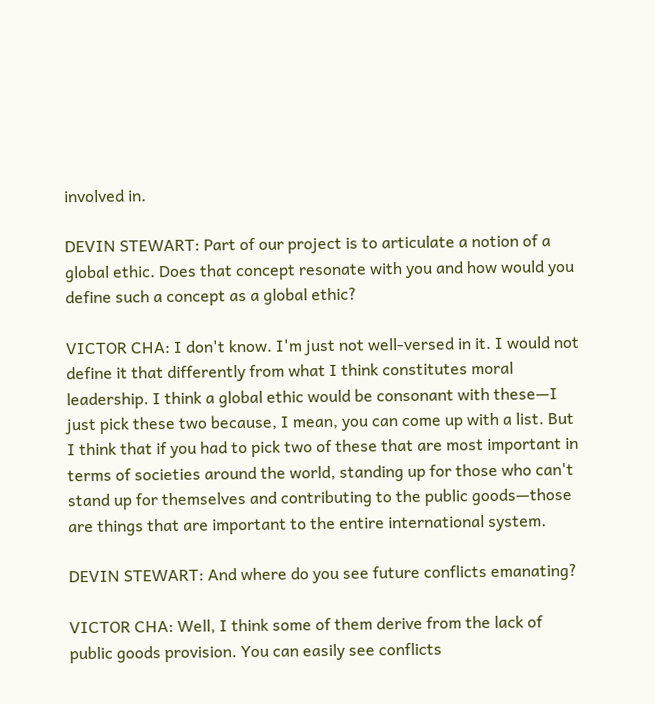involved in.

DEVIN STEWART: Part of our project is to articulate a notion of a global ethic. Does that concept resonate with you and how would you define such a concept as a global ethic?

VICTOR CHA: I don't know. I'm just not well-versed in it. I would not define it that differently from what I think constitutes moral leadership. I think a global ethic would be consonant with these—I just pick these two because, I mean, you can come up with a list. But I think that if you had to pick two of these that are most important in terms of societies around the world, standing up for those who can't stand up for themselves and contributing to the public goods—those are things that are important to the entire international system.

DEVIN STEWART: And where do you see future conflicts emanating?

VICTOR CHA: Well, I think some of them derive from the lack of public goods provision. You can easily see conflicts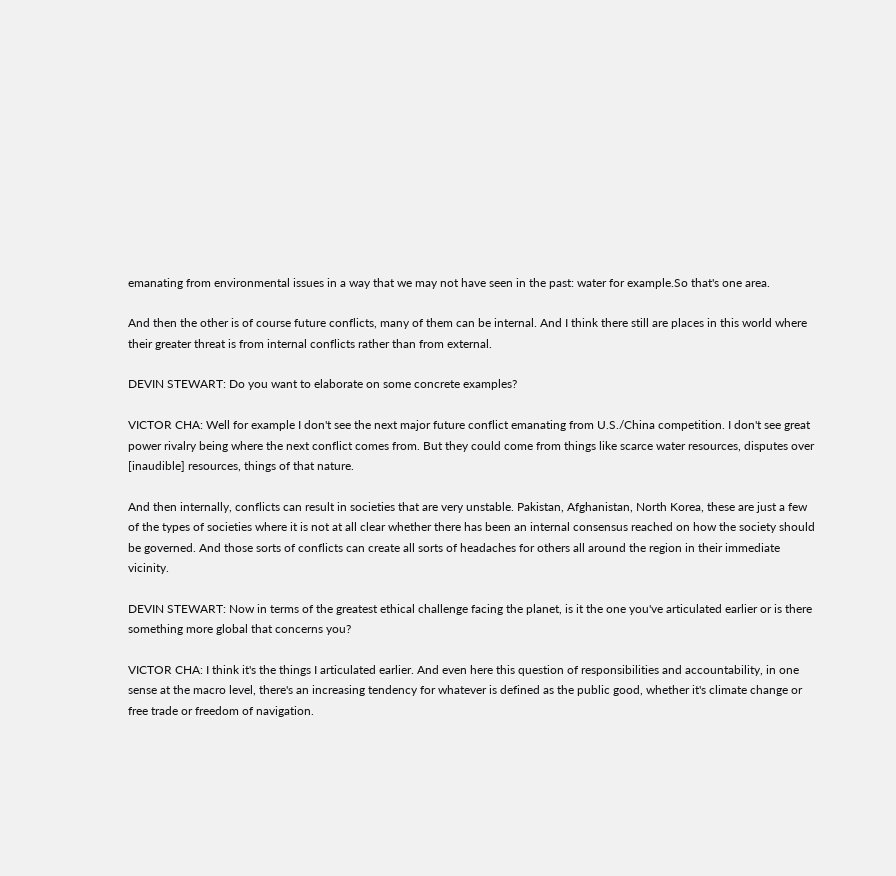emanating from environmental issues in a way that we may not have seen in the past: water for example.So that's one area.

And then the other is of course future conflicts, many of them can be internal. And I think there still are places in this world where their greater threat is from internal conflicts rather than from external.

DEVIN STEWART: Do you want to elaborate on some concrete examples?

VICTOR CHA: Well for example I don't see the next major future conflict emanating from U.S./China competition. I don't see great power rivalry being where the next conflict comes from. But they could come from things like scarce water resources, disputes over [inaudible] resources, things of that nature.

And then internally, conflicts can result in societies that are very unstable. Pakistan, Afghanistan, North Korea, these are just a few of the types of societies where it is not at all clear whether there has been an internal consensus reached on how the society should be governed. And those sorts of conflicts can create all sorts of headaches for others all around the region in their immediate vicinity.

DEVIN STEWART: Now in terms of the greatest ethical challenge facing the planet, is it the one you've articulated earlier or is there something more global that concerns you?

VICTOR CHA: I think it's the things I articulated earlier. And even here this question of responsibilities and accountability, in one sense at the macro level, there's an increasing tendency for whatever is defined as the public good, whether it's climate change or free trade or freedom of navigation.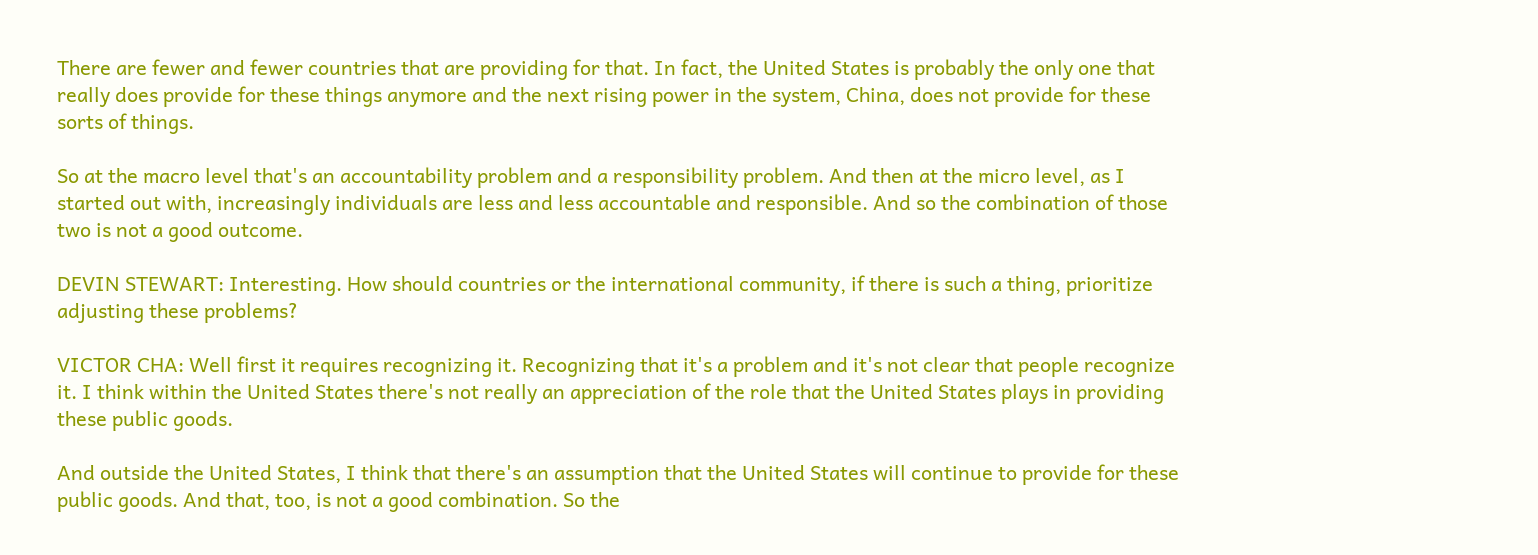There are fewer and fewer countries that are providing for that. In fact, the United States is probably the only one that really does provide for these things anymore and the next rising power in the system, China, does not provide for these sorts of things.

So at the macro level that's an accountability problem and a responsibility problem. And then at the micro level, as I started out with, increasingly individuals are less and less accountable and responsible. And so the combination of those two is not a good outcome.

DEVIN STEWART: Interesting. How should countries or the international community, if there is such a thing, prioritize adjusting these problems?

VICTOR CHA: Well first it requires recognizing it. Recognizing that it's a problem and it's not clear that people recognize it. I think within the United States there's not really an appreciation of the role that the United States plays in providing these public goods.

And outside the United States, I think that there's an assumption that the United States will continue to provide for these public goods. And that, too, is not a good combination. So the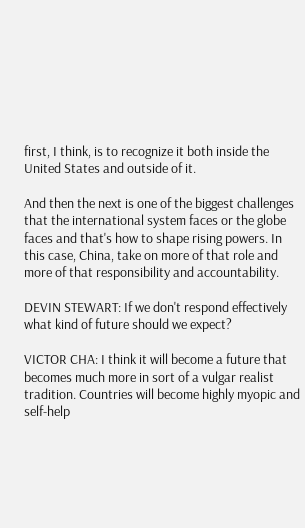first, I think, is to recognize it both inside the United States and outside of it.

And then the next is one of the biggest challenges that the international system faces or the globe faces and that's how to shape rising powers. In this case, China, take on more of that role and more of that responsibility and accountability.

DEVIN STEWART: If we don't respond effectively what kind of future should we expect?

VICTOR CHA: I think it will become a future that becomes much more in sort of a vulgar realist tradition. Countries will become highly myopic and self-help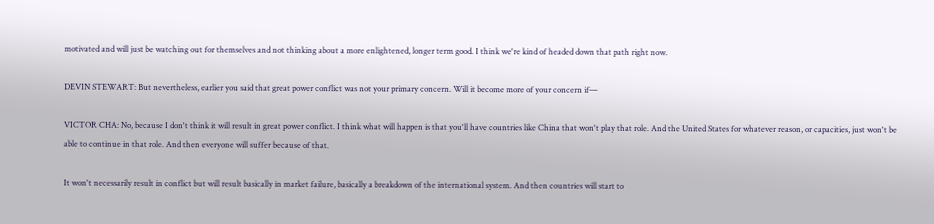motivated and will just be watching out for themselves and not thinking about a more enlightened, longer term good. I think we're kind of headed down that path right now.

DEVIN STEWART: But nevertheless, earlier you said that great power conflict was not your primary concern. Will it become more of your concern if—

VICTOR CHA: No, because I don't think it will result in great power conflict. I think what will happen is that you'll have countries like China that won't play that role. And the United States for whatever reason, or capacities, just won't be able to continue in that role. And then everyone will suffer because of that.

It won't necessarily result in conflict but will result basically in market failure, basically a breakdown of the international system. And then countries will start to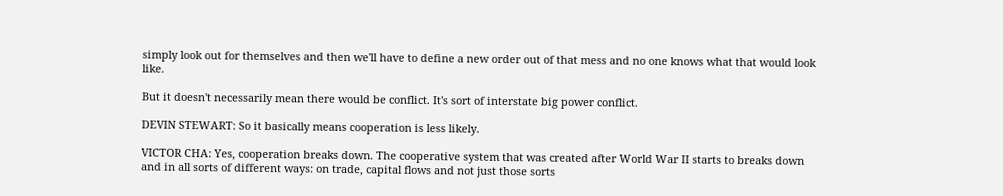simply look out for themselves and then we'll have to define a new order out of that mess and no one knows what that would look like.

But it doesn't necessarily mean there would be conflict. It's sort of interstate big power conflict.

DEVIN STEWART: So it basically means cooperation is less likely.

VICTOR CHA: Yes, cooperation breaks down. The cooperative system that was created after World War II starts to breaks down and in all sorts of different ways: on trade, capital flows and not just those sorts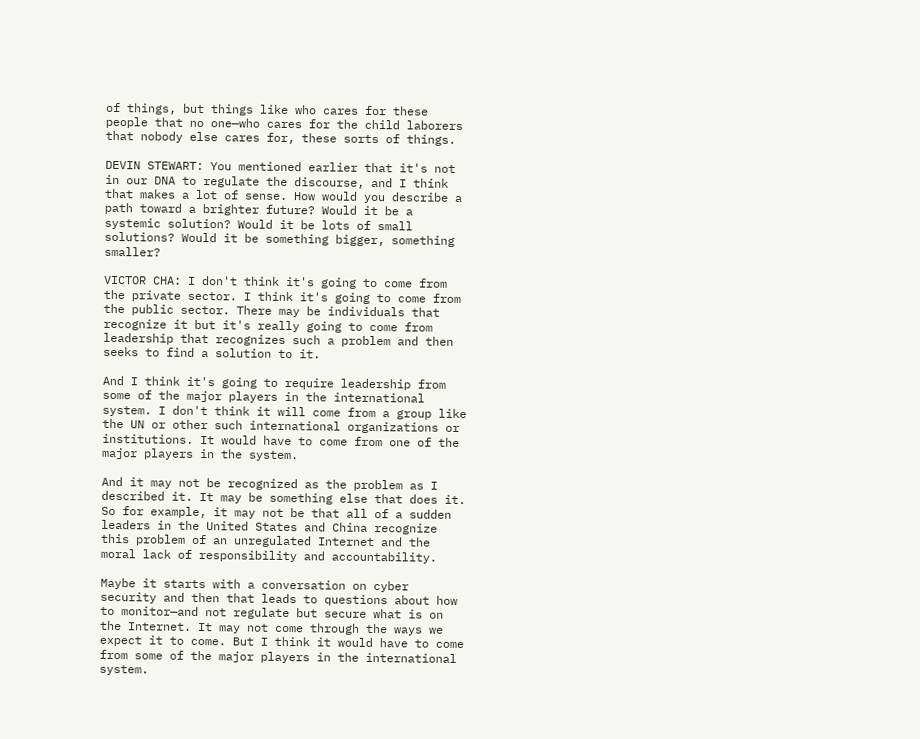of things, but things like who cares for these people that no one—who cares for the child laborers that nobody else cares for, these sorts of things.

DEVIN STEWART: You mentioned earlier that it's not in our DNA to regulate the discourse, and I think that makes a lot of sense. How would you describe a path toward a brighter future? Would it be a systemic solution? Would it be lots of small solutions? Would it be something bigger, something smaller?

VICTOR CHA: I don't think it's going to come from the private sector. I think it's going to come from the public sector. There may be individuals that recognize it but it's really going to come from leadership that recognizes such a problem and then seeks to find a solution to it.

And I think it's going to require leadership from some of the major players in the international system. I don't think it will come from a group like the UN or other such international organizations or institutions. It would have to come from one of the major players in the system.

And it may not be recognized as the problem as I described it. It may be something else that does it. So for example, it may not be that all of a sudden leaders in the United States and China recognize this problem of an unregulated Internet and the moral lack of responsibility and accountability.

Maybe it starts with a conversation on cyber security and then that leads to questions about how to monitor—and not regulate but secure what is on the Internet. It may not come through the ways we expect it to come. But I think it would have to come from some of the major players in the international system.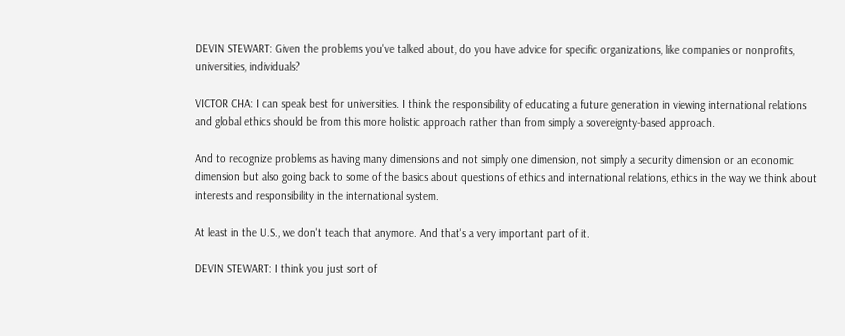DEVIN STEWART: Given the problems you've talked about, do you have advice for specific organizations, like companies or nonprofits, universities, individuals?

VICTOR CHA: I can speak best for universities. I think the responsibility of educating a future generation in viewing international relations and global ethics should be from this more holistic approach rather than from simply a sovereignty-based approach.

And to recognize problems as having many dimensions and not simply one dimension, not simply a security dimension or an economic dimension but also going back to some of the basics about questions of ethics and international relations, ethics in the way we think about interests and responsibility in the international system.

At least in the U.S., we don't teach that anymore. And that's a very important part of it.

DEVIN STEWART: I think you just sort of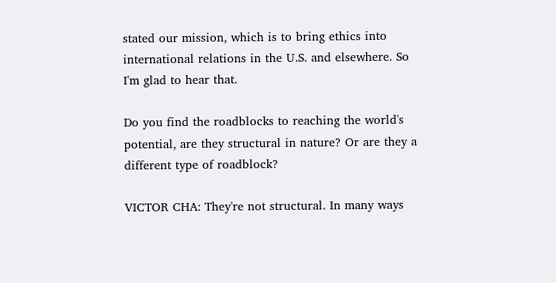stated our mission, which is to bring ethics into international relations in the U.S. and elsewhere. So I'm glad to hear that.

Do you find the roadblocks to reaching the world's potential, are they structural in nature? Or are they a different type of roadblock?

VICTOR CHA: They're not structural. In many ways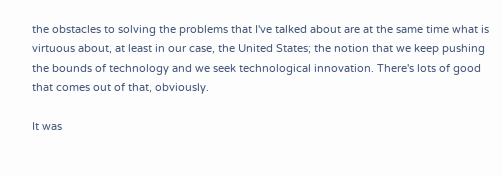the obstacles to solving the problems that I've talked about are at the same time what is virtuous about, at least in our case, the United States; the notion that we keep pushing the bounds of technology and we seek technological innovation. There's lots of good that comes out of that, obviously.

It was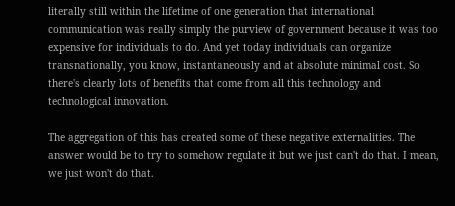literally still within the lifetime of one generation that international communication was really simply the purview of government because it was too expensive for individuals to do. And yet today individuals can organize transnationally, you know, instantaneously and at absolute minimal cost. So there's clearly lots of benefits that come from all this technology and technological innovation.

The aggregation of this has created some of these negative externalities. The answer would be to try to somehow regulate it but we just can't do that. I mean, we just won't do that.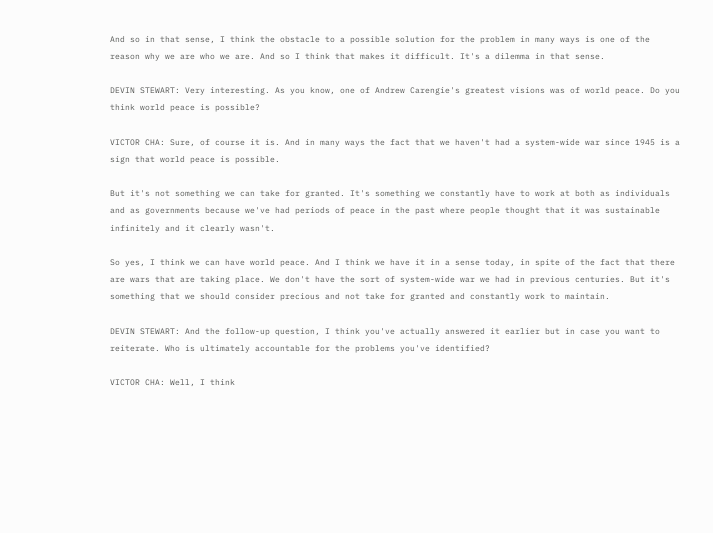And so in that sense, I think the obstacle to a possible solution for the problem in many ways is one of the reason why we are who we are. And so I think that makes it difficult. It's a dilemma in that sense.

DEVIN STEWART: Very interesting. As you know, one of Andrew Carengie's greatest visions was of world peace. Do you think world peace is possible?

VICTOR CHA: Sure, of course it is. And in many ways the fact that we haven't had a system-wide war since 1945 is a sign that world peace is possible.

But it's not something we can take for granted. It's something we constantly have to work at both as individuals and as governments because we've had periods of peace in the past where people thought that it was sustainable infinitely and it clearly wasn't.

So yes, I think we can have world peace. And I think we have it in a sense today, in spite of the fact that there are wars that are taking place. We don't have the sort of system-wide war we had in previous centuries. But it's something that we should consider precious and not take for granted and constantly work to maintain.

DEVIN STEWART: And the follow-up question, I think you've actually answered it earlier but in case you want to reiterate. Who is ultimately accountable for the problems you've identified?

VICTOR CHA: Well, I think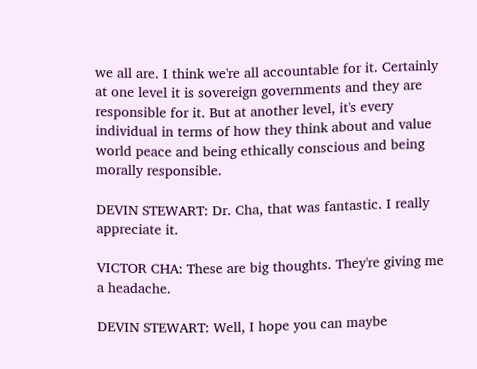we all are. I think we're all accountable for it. Certainly at one level it is sovereign governments and they are responsible for it. But at another level, it's every individual in terms of how they think about and value world peace and being ethically conscious and being morally responsible.

DEVIN STEWART: Dr. Cha, that was fantastic. I really appreciate it.

VICTOR CHA: These are big thoughts. They're giving me a headache.

DEVIN STEWART: Well, I hope you can maybe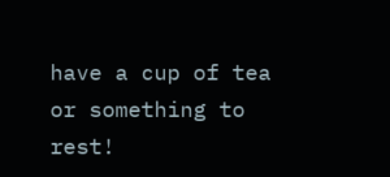have a cup of tea or something to rest!